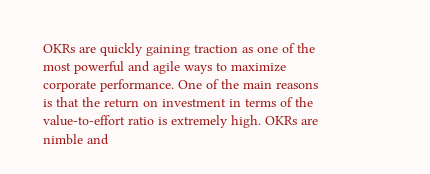OKRs are quickly gaining traction as one of the most powerful and agile ways to maximize corporate performance. One of the main reasons is that the return on investment in terms of the value-to-effort ratio is extremely high. OKRs are nimble and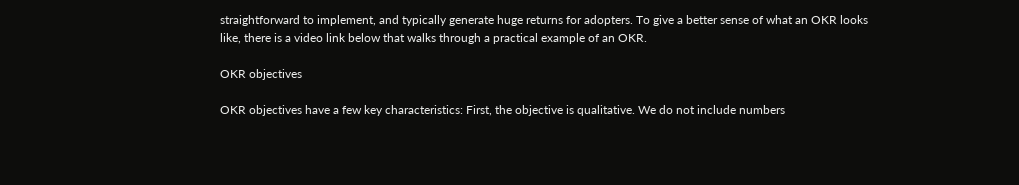straightforward to implement, and typically generate huge returns for adopters. To give a better sense of what an OKR looks like, there is a video link below that walks through a practical example of an OKR.

OKR objectives

OKR objectives have a few key characteristics: First, the objective is qualitative. We do not include numbers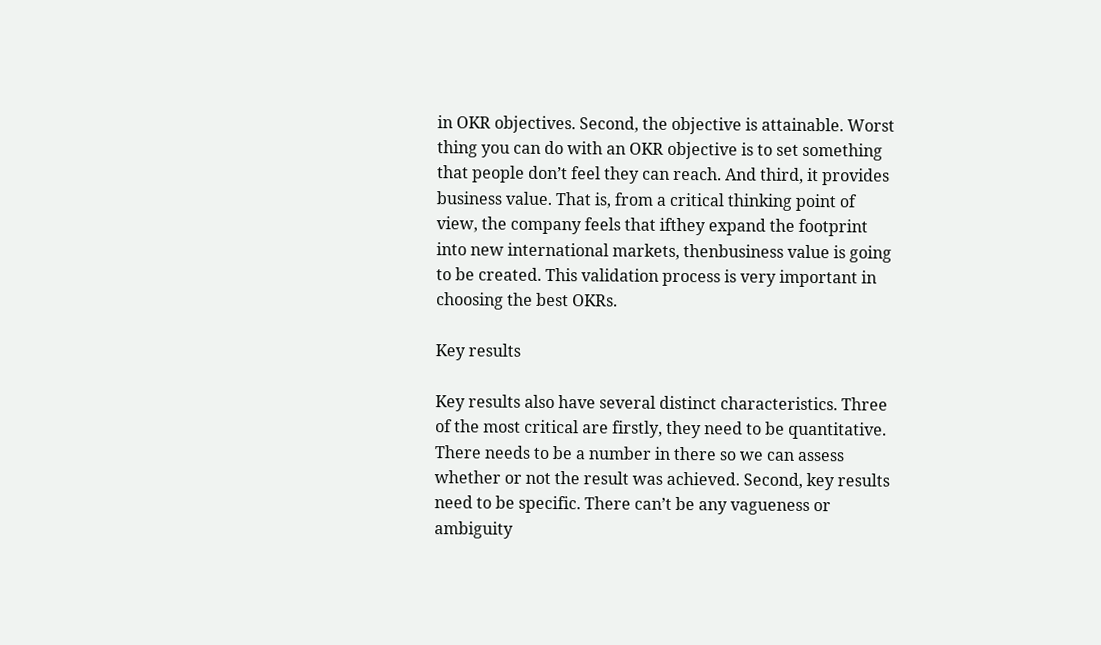in OKR objectives. Second, the objective is attainable. Worst thing you can do with an OKR objective is to set something that people don’t feel they can reach. And third, it provides business value. That is, from a critical thinking point of view, the company feels that ifthey expand the footprint into new international markets, thenbusiness value is going to be created. This validation process is very important in choosing the best OKRs.

Key results

Key results also have several distinct characteristics. Three of the most critical are firstly, they need to be quantitative. There needs to be a number in there so we can assess whether or not the result was achieved. Second, key results need to be specific. There can’t be any vagueness or ambiguity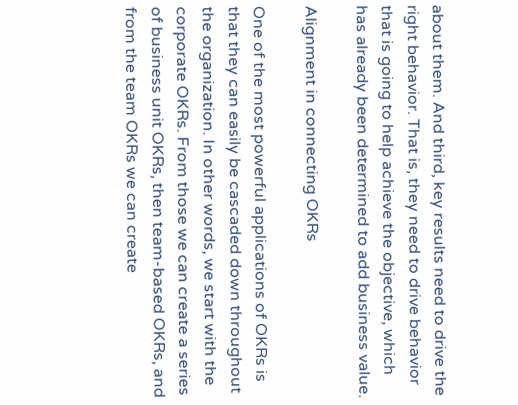about them. And third, key results need to drive the right behavior. That is, they need to drive behavior that is going to help achieve the objective, which has already been determined to add business value.

Alignment in connecting OKRs

One of the most powerful applications of OKRs is that they can easily be cascaded down throughout the organization. In other words, we start with the corporate OKRs. From those we can create a series of business unit OKRs, then team-based OKRs, and from the team OKRs we can create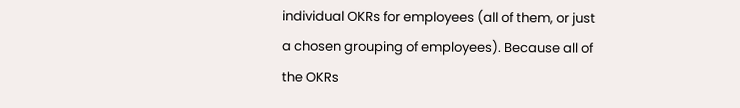individual OKRs for employees (all of them, or just a chosen grouping of employees). Because all of the OKRs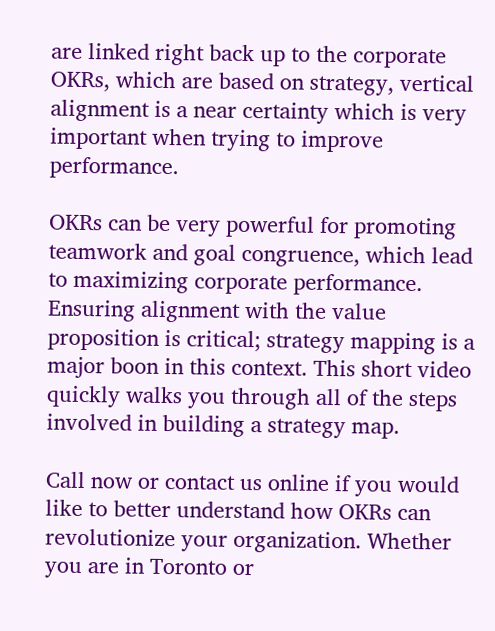are linked right back up to the corporate OKRs, which are based on strategy, vertical alignment is a near certainty which is very important when trying to improve performance.

OKRs can be very powerful for promoting teamwork and goal congruence, which lead to maximizing corporate performance. Ensuring alignment with the value proposition is critical; strategy mapping is a major boon in this context. This short video quickly walks you through all of the steps involved in building a strategy map.

Call now or contact us online if you would like to better understand how OKRs can revolutionize your organization. Whether you are in Toronto or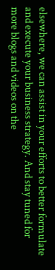elsewhere, we can assist in your efforts to better formulate and execute your business strategy. And stay tuned for more blogs and videos on the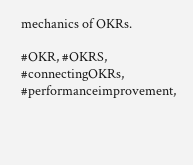mechanics of OKRs.

#OKR, #OKRS, #connectingOKRs, #performanceimprovement,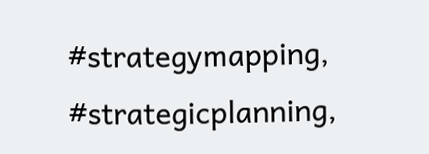#strategymapping, #strategicplanning,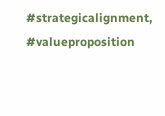#strategicalignment, #valueproposition